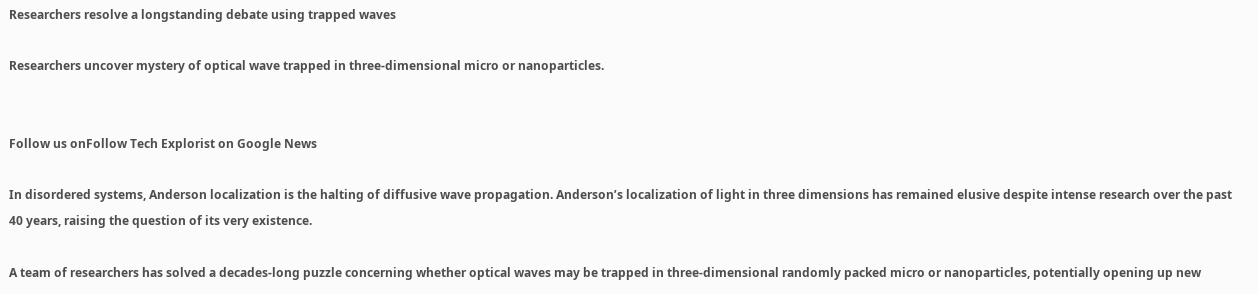Researchers resolve a longstanding debate using trapped waves

Researchers uncover mystery of optical wave trapped in three-dimensional micro or nanoparticles.


Follow us onFollow Tech Explorist on Google News

In disordered systems, Anderson localization is the halting of diffusive wave propagation. Anderson’s localization of light in three dimensions has remained elusive despite intense research over the past 40 years, raising the question of its very existence.

A team of researchers has solved a decades-long puzzle concerning whether optical waves may be trapped in three-dimensional randomly packed micro or nanoparticles, potentially opening up new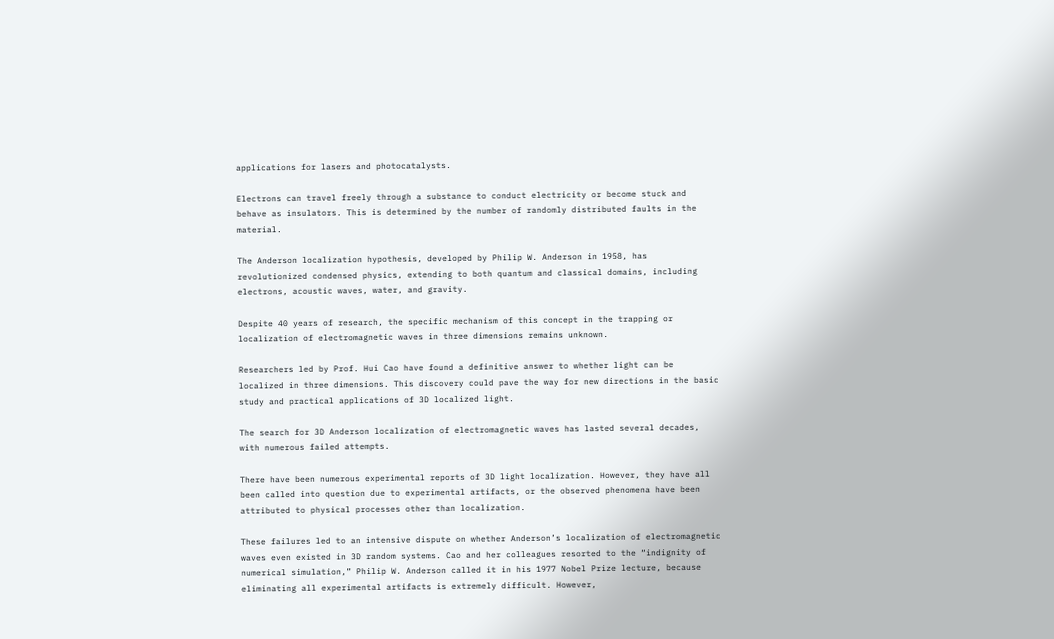applications for lasers and photocatalysts.

Electrons can travel freely through a substance to conduct electricity or become stuck and behave as insulators. This is determined by the number of randomly distributed faults in the material.

The Anderson localization hypothesis, developed by Philip W. Anderson in 1958, has revolutionized condensed physics, extending to both quantum and classical domains, including electrons, acoustic waves, water, and gravity.

Despite 40 years of research, the specific mechanism of this concept in the trapping or localization of electromagnetic waves in three dimensions remains unknown.

Researchers led by Prof. Hui Cao have found a definitive answer to whether light can be localized in three dimensions. This discovery could pave the way for new directions in the basic study and practical applications of 3D localized light.

The search for 3D Anderson localization of electromagnetic waves has lasted several decades, with numerous failed attempts.

There have been numerous experimental reports of 3D light localization. However, they have all been called into question due to experimental artifacts, or the observed phenomena have been attributed to physical processes other than localization.

These failures led to an intensive dispute on whether Anderson’s localization of electromagnetic waves even existed in 3D random systems. Cao and her colleagues resorted to the “indignity of numerical simulation,” Philip W. Anderson called it in his 1977 Nobel Prize lecture, because eliminating all experimental artifacts is extremely difficult. However,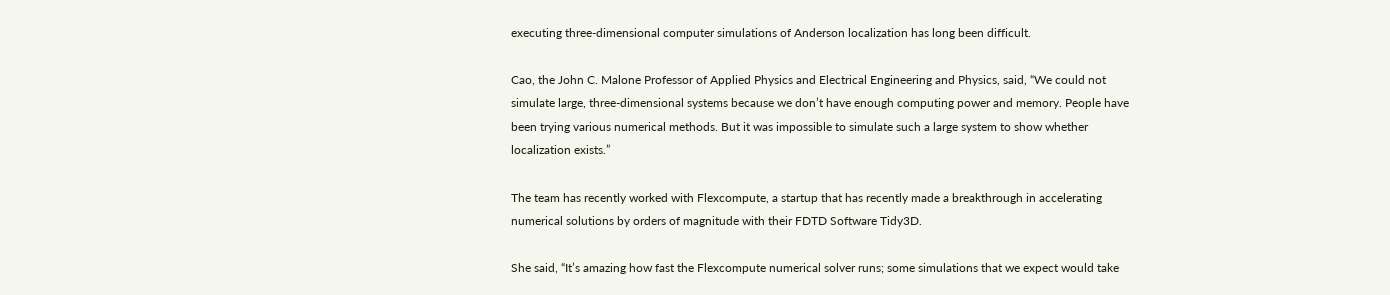executing three-dimensional computer simulations of Anderson localization has long been difficult.

Cao, the John C. Malone Professor of Applied Physics and Electrical Engineering and Physics, said, “We could not simulate large, three-dimensional systems because we don’t have enough computing power and memory. People have been trying various numerical methods. But it was impossible to simulate such a large system to show whether localization exists.”

The team has recently worked with Flexcompute, a startup that has recently made a breakthrough in accelerating numerical solutions by orders of magnitude with their FDTD Software Tidy3D.

She said, “It’s amazing how fast the Flexcompute numerical solver runs; some simulations that we expect would take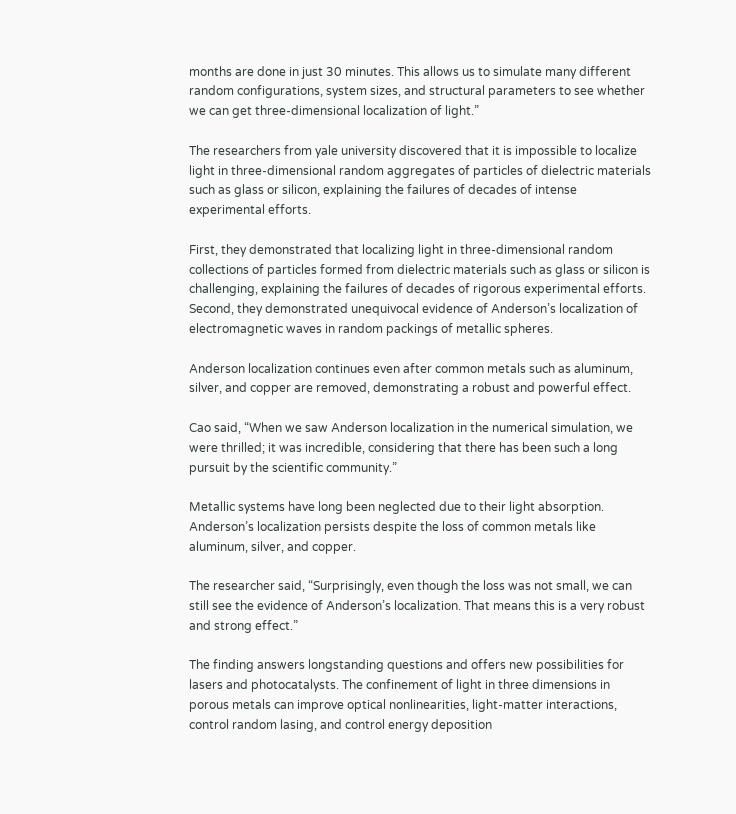months are done in just 30 minutes. This allows us to simulate many different random configurations, system sizes, and structural parameters to see whether we can get three-dimensional localization of light.”

The researchers from yale university discovered that it is impossible to localize light in three-dimensional random aggregates of particles of dielectric materials such as glass or silicon, explaining the failures of decades of intense experimental efforts.

First, they demonstrated that localizing light in three-dimensional random collections of particles formed from dielectric materials such as glass or silicon is challenging, explaining the failures of decades of rigorous experimental efforts. Second, they demonstrated unequivocal evidence of Anderson’s localization of electromagnetic waves in random packings of metallic spheres.

Anderson localization continues even after common metals such as aluminum, silver, and copper are removed, demonstrating a robust and powerful effect.

Cao said, “When we saw Anderson localization in the numerical simulation, we were thrilled; it was incredible, considering that there has been such a long pursuit by the scientific community.”

Metallic systems have long been neglected due to their light absorption. Anderson’s localization persists despite the loss of common metals like aluminum, silver, and copper.

The researcher said, “Surprisingly, even though the loss was not small, we can still see the evidence of Anderson’s localization. That means this is a very robust and strong effect.”

The finding answers longstanding questions and offers new possibilities for lasers and photocatalysts. The confinement of light in three dimensions in porous metals can improve optical nonlinearities, light-matter interactions, control random lasing, and control energy deposition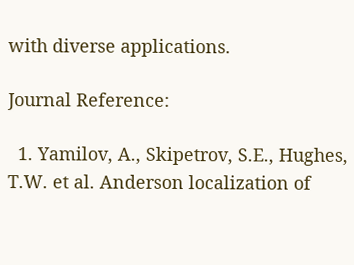with diverse applications.

Journal Reference:

  1. Yamilov, A., Skipetrov, S.E., Hughes, T.W. et al. Anderson localization of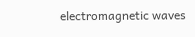electromagnetic waves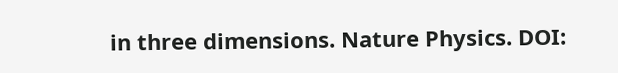in three dimensions. Nature Physics. DOI: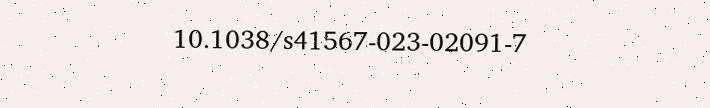10.1038/s41567-023-02091-7